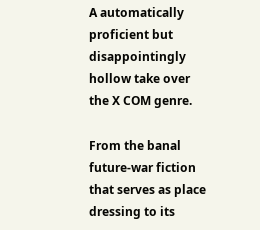A automatically proficient but disappointingly hollow take over the X COM genre.

From the banal future-war fiction that serves as place dressing to its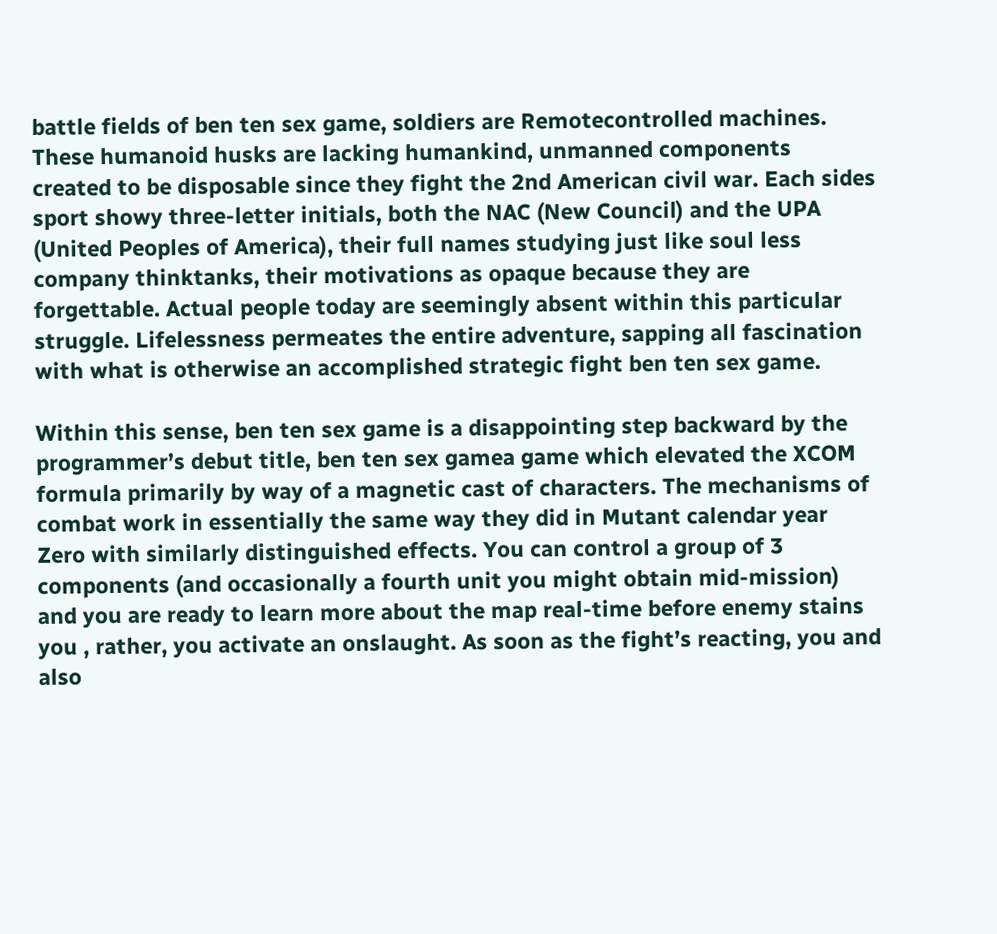battle fields of ben ten sex game, soldiers are Remotecontrolled machines. These humanoid husks are lacking humankind, unmanned components created to be disposable since they fight the 2nd American civil war. Each sides sport showy three-letter initials, both the NAC (New Council) and the UPA (United Peoples of America), their full names studying just like soul less company thinktanks, their motivations as opaque because they are forgettable. Actual people today are seemingly absent within this particular struggle. Lifelessness permeates the entire adventure, sapping all fascination with what is otherwise an accomplished strategic fight ben ten sex game.

Within this sense, ben ten sex game is a disappointing step backward by the programmer’s debut title, ben ten sex gamea game which elevated the XCOM formula primarily by way of a magnetic cast of characters. The mechanisms of combat work in essentially the same way they did in Mutant calendar year Zero with similarly distinguished effects. You can control a group of 3 components (and occasionally a fourth unit you might obtain mid-mission) and you are ready to learn more about the map real-time before enemy stains you , rather, you activate an onslaught. As soon as the fight’s reacting, you and also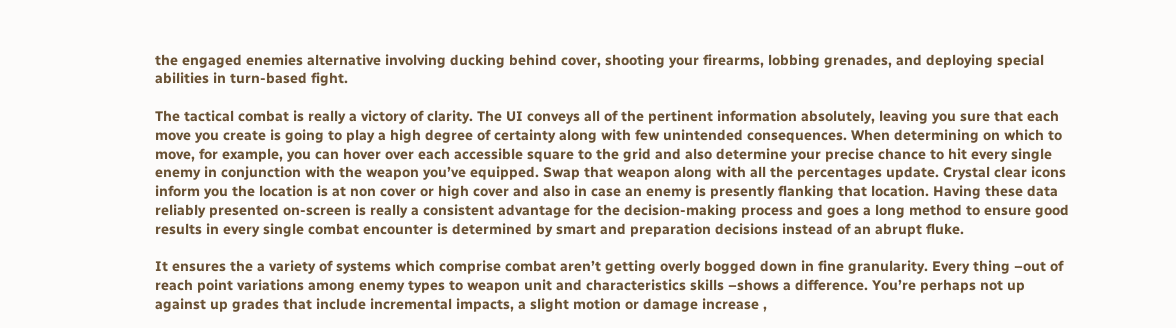the engaged enemies alternative involving ducking behind cover, shooting your firearms, lobbing grenades, and deploying special abilities in turn-based fight.

The tactical combat is really a victory of clarity. The UI conveys all of the pertinent information absolutely, leaving you sure that each move you create is going to play a high degree of certainty along with few unintended consequences. When determining on which to move, for example, you can hover over each accessible square to the grid and also determine your precise chance to hit every single enemy in conjunction with the weapon you’ve equipped. Swap that weapon along with all the percentages update. Crystal clear icons inform you the location is at non cover or high cover and also in case an enemy is presently flanking that location. Having these data reliably presented on-screen is really a consistent advantage for the decision-making process and goes a long method to ensure good results in every single combat encounter is determined by smart and preparation decisions instead of an abrupt fluke.

It ensures the a variety of systems which comprise combat aren’t getting overly bogged down in fine granularity. Every thing –out of reach point variations among enemy types to weapon unit and characteristics skills –shows a difference. You’re perhaps not up against up grades that include incremental impacts, a slight motion or damage increase ,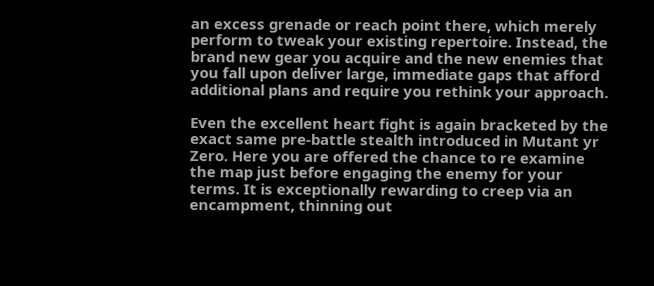an excess grenade or reach point there, which merely perform to tweak your existing repertoire. Instead, the brand new gear you acquire and the new enemies that you fall upon deliver large, immediate gaps that afford additional plans and require you rethink your approach.

Even the excellent heart fight is again bracketed by the exact same pre-battle stealth introduced in Mutant yr Zero. Here you are offered the chance to re examine the map just before engaging the enemy for your terms. It is exceptionally rewarding to creep via an encampment, thinning out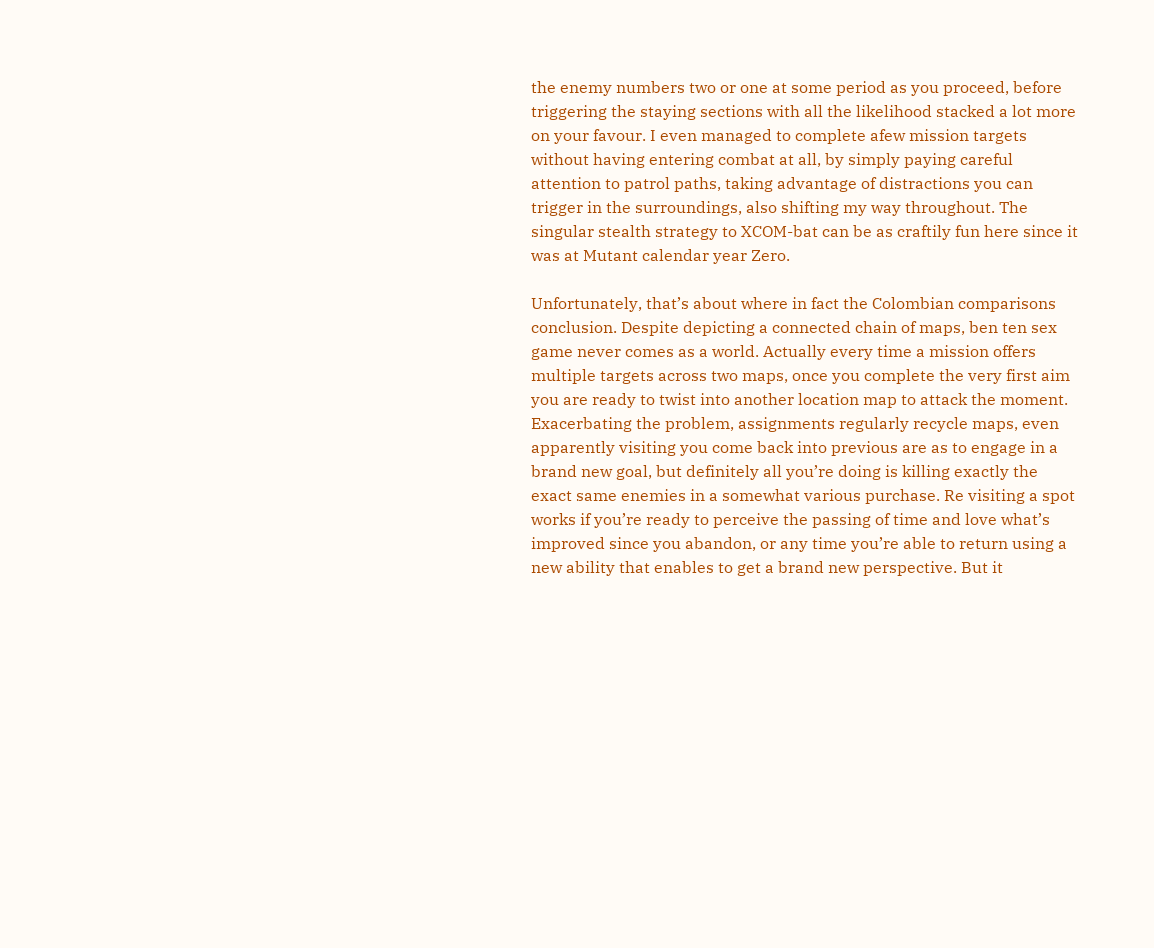the enemy numbers two or one at some period as you proceed, before triggering the staying sections with all the likelihood stacked a lot more on your favour. I even managed to complete afew mission targets without having entering combat at all, by simply paying careful attention to patrol paths, taking advantage of distractions you can trigger in the surroundings, also shifting my way throughout. The singular stealth strategy to XCOM-bat can be as craftily fun here since it was at Mutant calendar year Zero.

Unfortunately, that’s about where in fact the Colombian comparisons conclusion. Despite depicting a connected chain of maps, ben ten sex game never comes as a world. Actually every time a mission offers multiple targets across two maps, once you complete the very first aim you are ready to twist into another location map to attack the moment. Exacerbating the problem, assignments regularly recycle maps, even apparently visiting you come back into previous are as to engage in a brand new goal, but definitely all you’re doing is killing exactly the exact same enemies in a somewhat various purchase. Re visiting a spot works if you’re ready to perceive the passing of time and love what’s improved since you abandon, or any time you’re able to return using a new ability that enables to get a brand new perspective. But it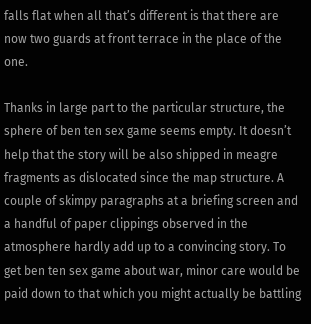falls flat when all that’s different is that there are now two guards at front terrace in the place of the one.

Thanks in large part to the particular structure, the sphere of ben ten sex game seems empty. It doesn’t help that the story will be also shipped in meagre fragments as dislocated since the map structure. A couple of skimpy paragraphs at a briefing screen and a handful of paper clippings observed in the atmosphere hardly add up to a convincing story. To get ben ten sex game about war, minor care would be paid down to that which you might actually be battling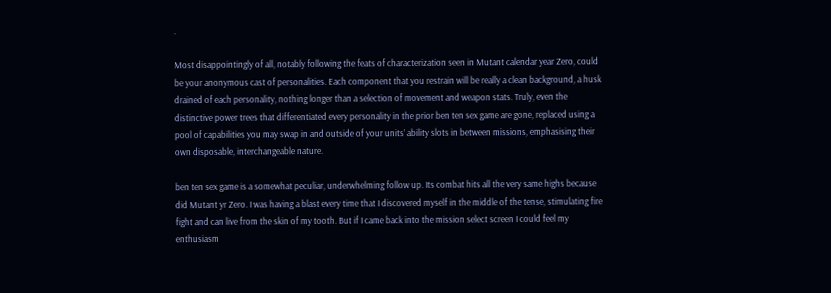.

Most disappointingly of all, notably following the feats of characterization seen in Mutant calendar year Zero, could be your anonymous cast of personalities. Each component that you restrain will be really a clean background, a husk drained of each personality, nothing longer than a selection of movement and weapon stats. Truly, even the distinctive power trees that differentiated every personality in the prior ben ten sex game are gone, replaced using a pool of capabilities you may swap in and outside of your units’ ability slots in between missions, emphasising their own disposable, interchangeable nature.

ben ten sex game is a somewhat peculiar, underwhelming follow up. Its combat hits all the very same highs because did Mutant yr Zero. I was having a blast every time that I discovered myself in the middle of the tense, stimulating fire fight and can live from the skin of my tooth. But if I came back into the mission select screen I could feel my enthusiasm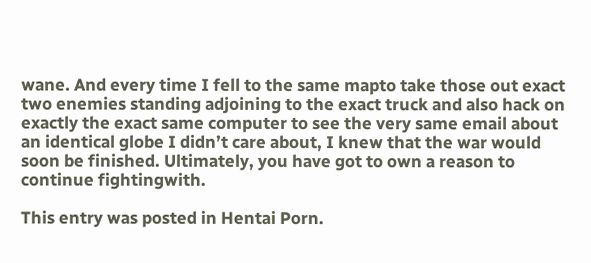wane. And every time I fell to the same mapto take those out exact two enemies standing adjoining to the exact truck and also hack on exactly the exact same computer to see the very same email about an identical globe I didn’t care about, I knew that the war would soon be finished. Ultimately, you have got to own a reason to continue fightingwith.

This entry was posted in Hentai Porn.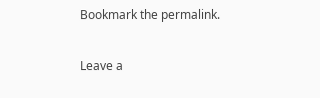Bookmark the permalink.

Leave a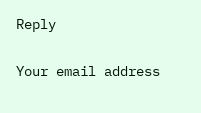Reply

Your email address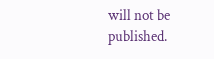will not be published.